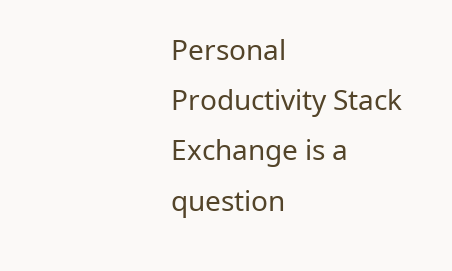Personal Productivity Stack Exchange is a question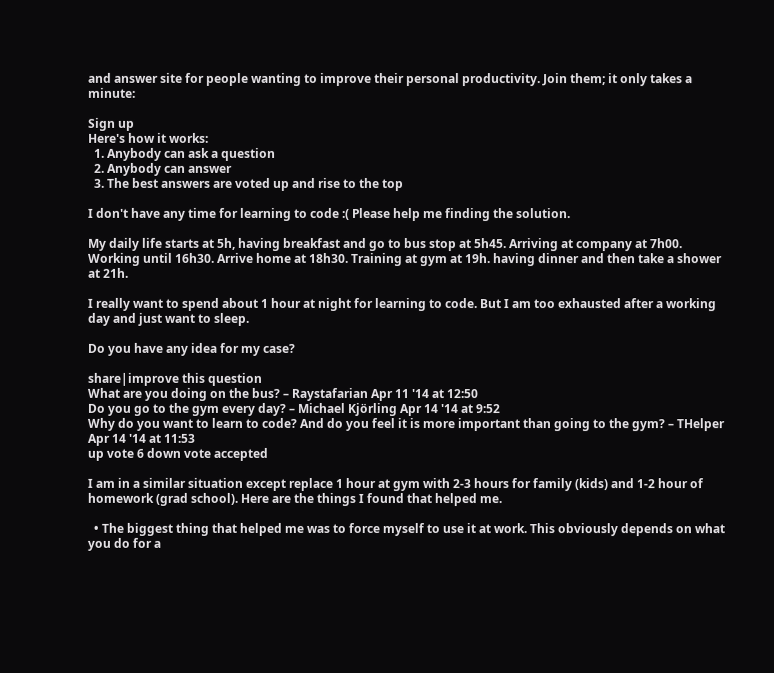and answer site for people wanting to improve their personal productivity. Join them; it only takes a minute:

Sign up
Here's how it works:
  1. Anybody can ask a question
  2. Anybody can answer
  3. The best answers are voted up and rise to the top

I don't have any time for learning to code :( Please help me finding the solution.

My daily life starts at 5h, having breakfast and go to bus stop at 5h45. Arriving at company at 7h00. Working until 16h30. Arrive home at 18h30. Training at gym at 19h. having dinner and then take a shower at 21h.

I really want to spend about 1 hour at night for learning to code. But I am too exhausted after a working day and just want to sleep.

Do you have any idea for my case?

share|improve this question
What are you doing on the bus? – Raystafarian Apr 11 '14 at 12:50
Do you go to the gym every day? – Michael Kjörling Apr 14 '14 at 9:52
Why do you want to learn to code? And do you feel it is more important than going to the gym? – THelper Apr 14 '14 at 11:53
up vote 6 down vote accepted

I am in a similar situation except replace 1 hour at gym with 2-3 hours for family (kids) and 1-2 hour of homework (grad school). Here are the things I found that helped me.

  • The biggest thing that helped me was to force myself to use it at work. This obviously depends on what you do for a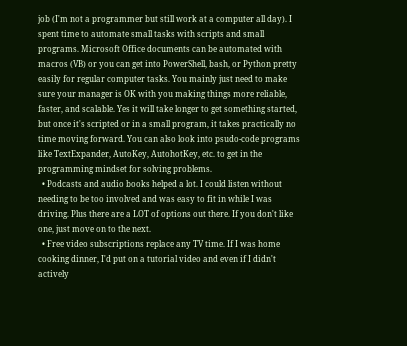job (I'm not a programmer but still work at a computer all day). I spent time to automate small tasks with scripts and small programs. Microsoft Office documents can be automated with macros (VB) or you can get into PowerShell, bash, or Python pretty easily for regular computer tasks. You mainly just need to make sure your manager is OK with you making things more reliable, faster, and scalable. Yes it will take longer to get something started, but once it's scripted or in a small program, it takes practically no time moving forward. You can also look into psudo-code programs like TextExpander, AutoKey, AutohotKey, etc. to get in the programming mindset for solving problems.
  • Podcasts and audio books helped a lot. I could listen without needing to be too involved and was easy to fit in while I was driving. Plus there are a LOT of options out there. If you don't like one, just move on to the next.
  • Free video subscriptions replace any TV time. If I was home cooking dinner, I'd put on a tutorial video and even if I didn't actively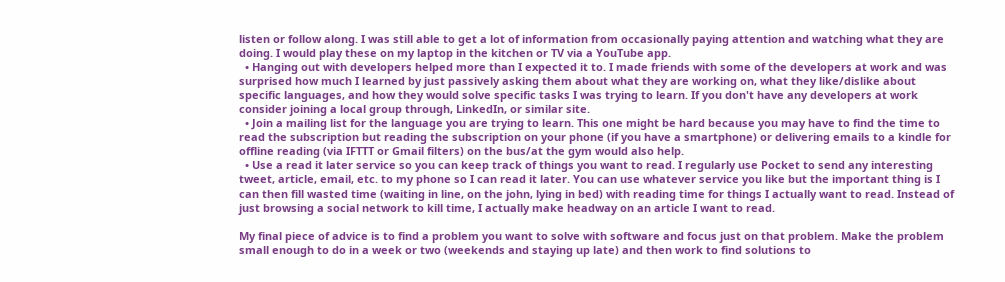listen or follow along. I was still able to get a lot of information from occasionally paying attention and watching what they are doing. I would play these on my laptop in the kitchen or TV via a YouTube app.
  • Hanging out with developers helped more than I expected it to. I made friends with some of the developers at work and was surprised how much I learned by just passively asking them about what they are working on, what they like/dislike about specific languages, and how they would solve specific tasks I was trying to learn. If you don't have any developers at work consider joining a local group through, LinkedIn, or similar site.
  • Join a mailing list for the language you are trying to learn. This one might be hard because you may have to find the time to read the subscription but reading the subscription on your phone (if you have a smartphone) or delivering emails to a kindle for offline reading (via IFTTT or Gmail filters) on the bus/at the gym would also help.
  • Use a read it later service so you can keep track of things you want to read. I regularly use Pocket to send any interesting tweet, article, email, etc. to my phone so I can read it later. You can use whatever service you like but the important thing is I can then fill wasted time (waiting in line, on the john, lying in bed) with reading time for things I actually want to read. Instead of just browsing a social network to kill time, I actually make headway on an article I want to read.

My final piece of advice is to find a problem you want to solve with software and focus just on that problem. Make the problem small enough to do in a week or two (weekends and staying up late) and then work to find solutions to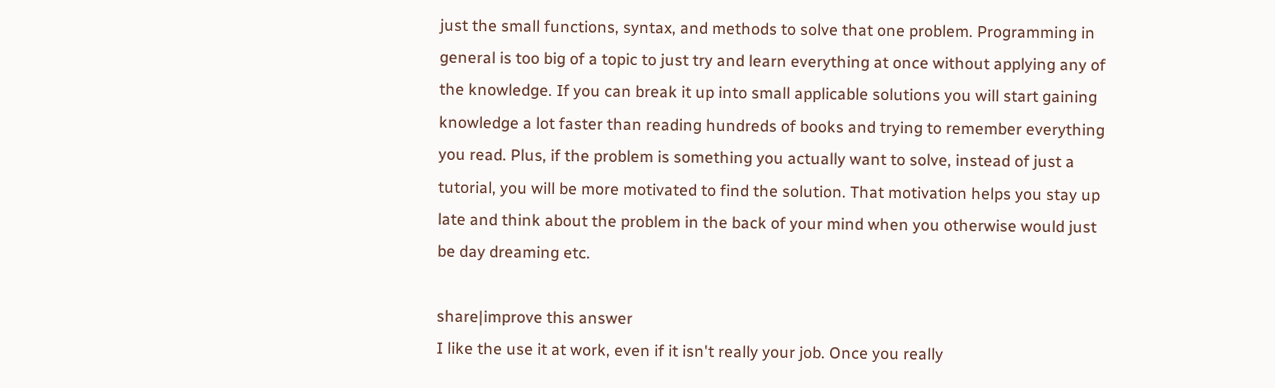just the small functions, syntax, and methods to solve that one problem. Programming in general is too big of a topic to just try and learn everything at once without applying any of the knowledge. If you can break it up into small applicable solutions you will start gaining knowledge a lot faster than reading hundreds of books and trying to remember everything you read. Plus, if the problem is something you actually want to solve, instead of just a tutorial, you will be more motivated to find the solution. That motivation helps you stay up late and think about the problem in the back of your mind when you otherwise would just be day dreaming etc.

share|improve this answer
I like the use it at work, even if it isn't really your job. Once you really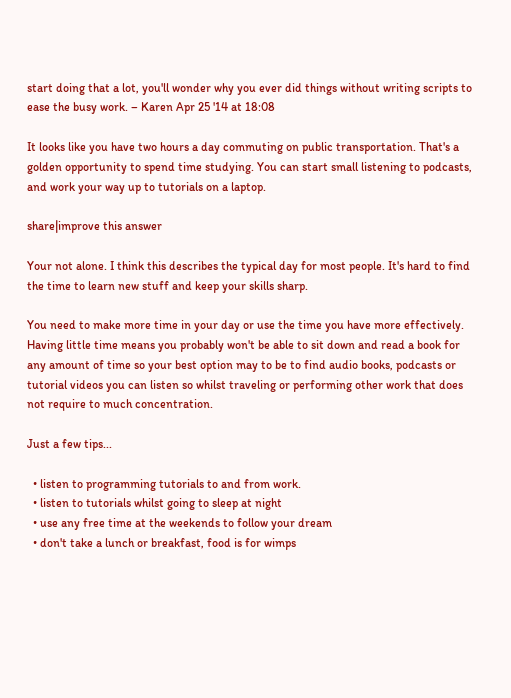start doing that a lot, you'll wonder why you ever did things without writing scripts to ease the busy work. – Karen Apr 25 '14 at 18:08

It looks like you have two hours a day commuting on public transportation. That's a golden opportunity to spend time studying. You can start small listening to podcasts, and work your way up to tutorials on a laptop.

share|improve this answer

Your not alone. I think this describes the typical day for most people. It's hard to find the time to learn new stuff and keep your skills sharp.

You need to make more time in your day or use the time you have more effectively. Having little time means you probably won't be able to sit down and read a book for any amount of time so your best option may to be to find audio books, podcasts or tutorial videos you can listen so whilst traveling or performing other work that does not require to much concentration.

Just a few tips...

  • listen to programming tutorials to and from work.
  • listen to tutorials whilst going to sleep at night
  • use any free time at the weekends to follow your dream
  • don't take a lunch or breakfast, food is for wimps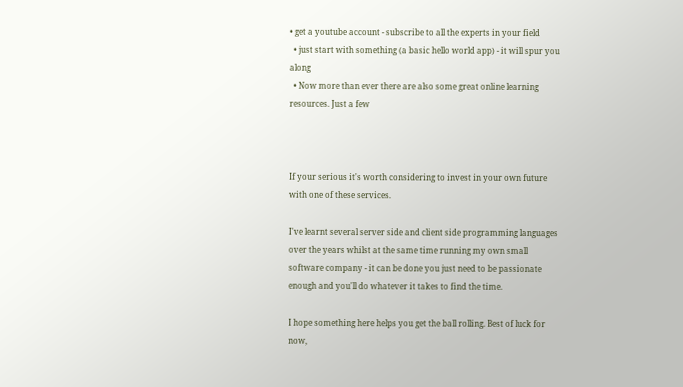• get a youtube account - subscribe to all the experts in your field
  • just start with something (a basic hello world app) - it will spur you along
  • Now more than ever there are also some great online learning resources. Just a few



If your serious it's worth considering to invest in your own future with one of these services.

I've learnt several server side and client side programming languages over the years whilst at the same time running my own small software company - it can be done you just need to be passionate enough and you'll do whatever it takes to find the time.

I hope something here helps you get the ball rolling. Best of luck for now,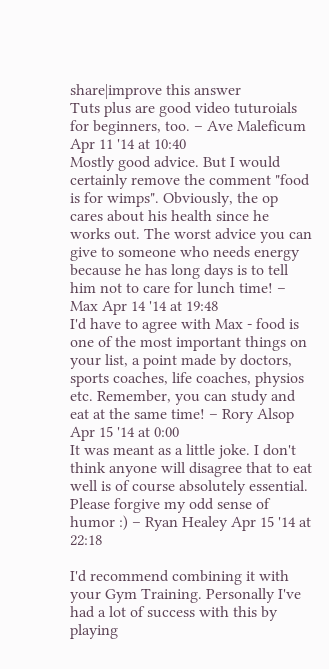share|improve this answer
Tuts plus are good video tuturoials for beginners, too. – Ave Maleficum Apr 11 '14 at 10:40
Mostly good advice. But I would certainly remove the comment "food is for wimps". Obviously, the op cares about his health since he works out. The worst advice you can give to someone who needs energy because he has long days is to tell him not to care for lunch time! – Max Apr 14 '14 at 19:48
I'd have to agree with Max - food is one of the most important things on your list, a point made by doctors, sports coaches, life coaches, physios etc. Remember, you can study and eat at the same time! – Rory Alsop Apr 15 '14 at 0:00
It was meant as a little joke. I don't think anyone will disagree that to eat well is of course absolutely essential. Please forgive my odd sense of humor :) – Ryan Healey Apr 15 '14 at 22:18

I'd recommend combining it with your Gym Training. Personally I've had a lot of success with this by playing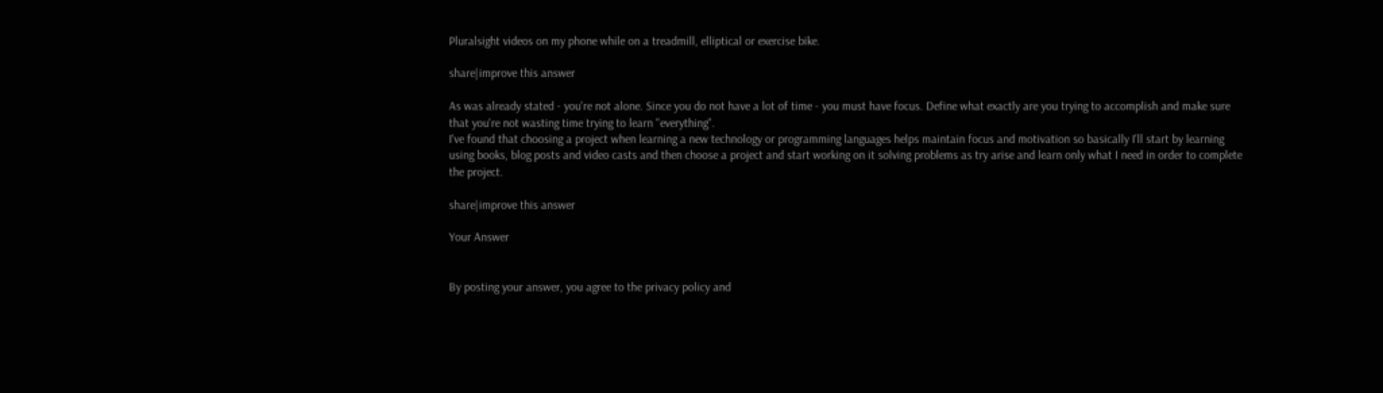Pluralsight videos on my phone while on a treadmill, elliptical or exercise bike.

share|improve this answer

As was already stated - you're not alone. Since you do not have a lot of time - you must have focus. Define what exactly are you trying to accomplish and make sure that you're not wasting time trying to learn "everything".
I've found that choosing a project when learning a new technology or programming languages helps maintain focus and motivation so basically I'll start by learning using books, blog posts and video casts and then choose a project and start working on it solving problems as try arise and learn only what I need in order to complete the project.

share|improve this answer

Your Answer


By posting your answer, you agree to the privacy policy and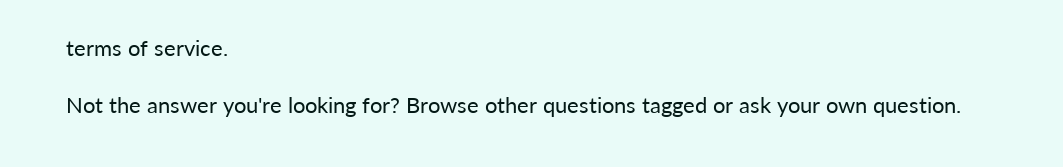terms of service.

Not the answer you're looking for? Browse other questions tagged or ask your own question.